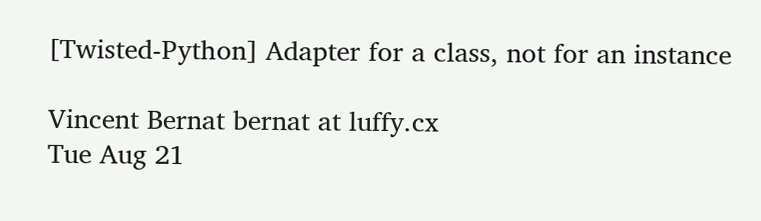[Twisted-Python] Adapter for a class, not for an instance

Vincent Bernat bernat at luffy.cx
Tue Aug 21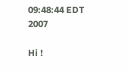09:48:44 EDT 2007

Hi !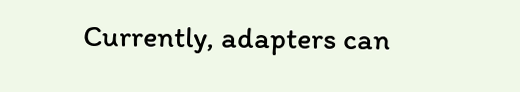Currently, adapters can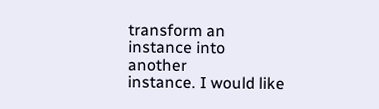transform an instance into another
instance. I would like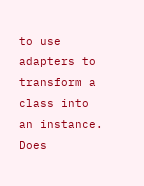to use adapters to transform a class into
an instance. Does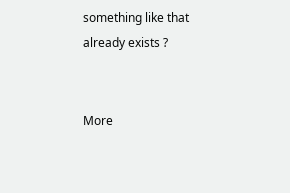something like that already exists ?


More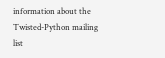information about the Twisted-Python mailing list